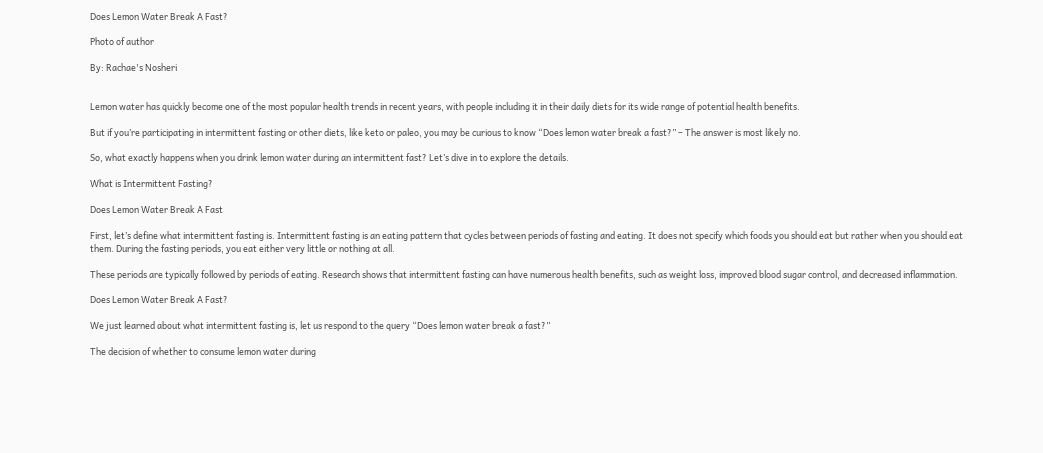Does Lemon Water Break A Fast?

Photo of author

By: Rachae's Nosheri


Lemon water has quickly become one of the most popular health trends in recent years, with people including it in their daily diets for its wide range of potential health benefits.

But if you’re participating in intermittent fasting or other diets, like keto or paleo, you may be curious to know “Does lemon water break a fast?” – The answer is most likely no.

So, what exactly happens when you drink lemon water during an intermittent fast? Let’s dive in to explore the details.

What is Intermittent Fasting?

Does Lemon Water Break A Fast

First, let’s define what intermittent fasting is. Intermittent fasting is an eating pattern that cycles between periods of fasting and eating. It does not specify which foods you should eat but rather when you should eat them. During the fasting periods, you eat either very little or nothing at all.

These periods are typically followed by periods of eating. Research shows that intermittent fasting can have numerous health benefits, such as weight loss, improved blood sugar control, and decreased inflammation.

Does Lemon Water Break A Fast?

We just learned about what intermittent fasting is, let us respond to the query “Does lemon water break a fast?”

The decision of whether to consume lemon water during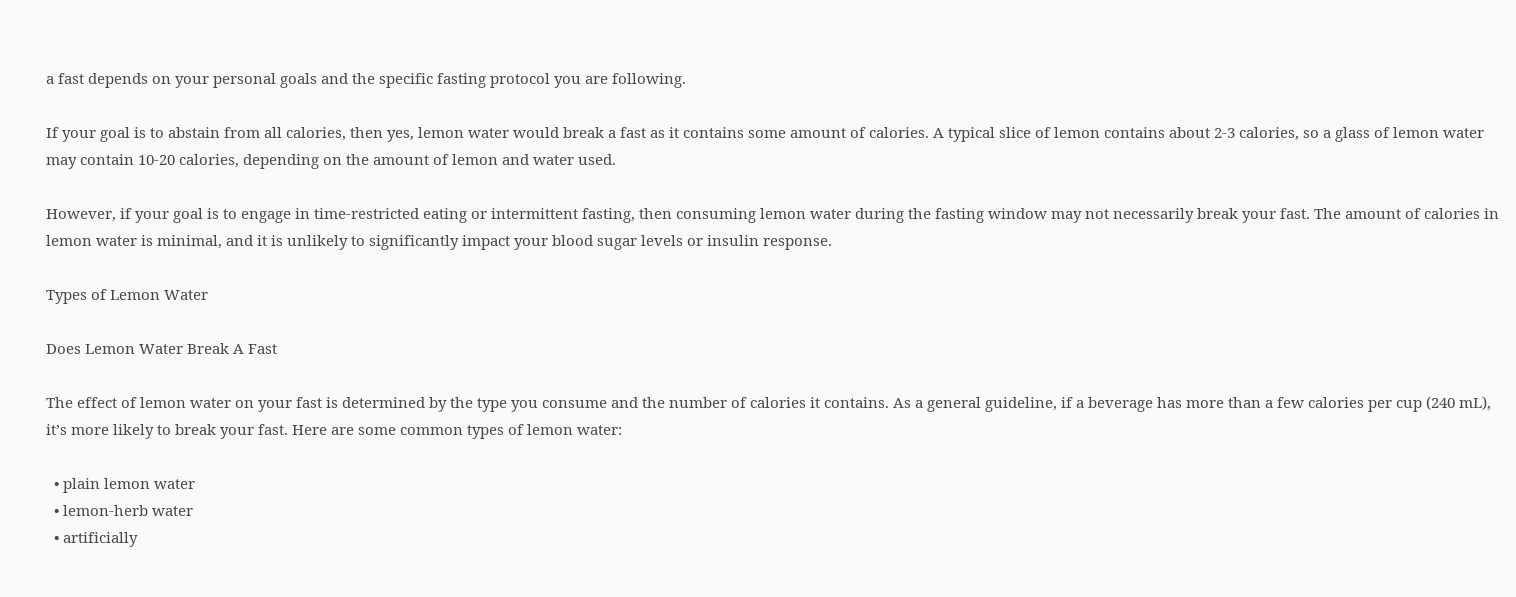a fast depends on your personal goals and the specific fasting protocol you are following.

If your goal is to abstain from all calories, then yes, lemon water would break a fast as it contains some amount of calories. A typical slice of lemon contains about 2-3 calories, so a glass of lemon water may contain 10-20 calories, depending on the amount of lemon and water used.

However, if your goal is to engage in time-restricted eating or intermittent fasting, then consuming lemon water during the fasting window may not necessarily break your fast. The amount of calories in lemon water is minimal, and it is unlikely to significantly impact your blood sugar levels or insulin response.

Types of Lemon Water

Does Lemon Water Break A Fast

The effect of lemon water on your fast is determined by the type you consume and the number of calories it contains. As a general guideline, if a beverage has more than a few calories per cup (240 mL), it’s more likely to break your fast. Here are some common types of lemon water:

  • plain lemon water
  • lemon-herb water
  • artificially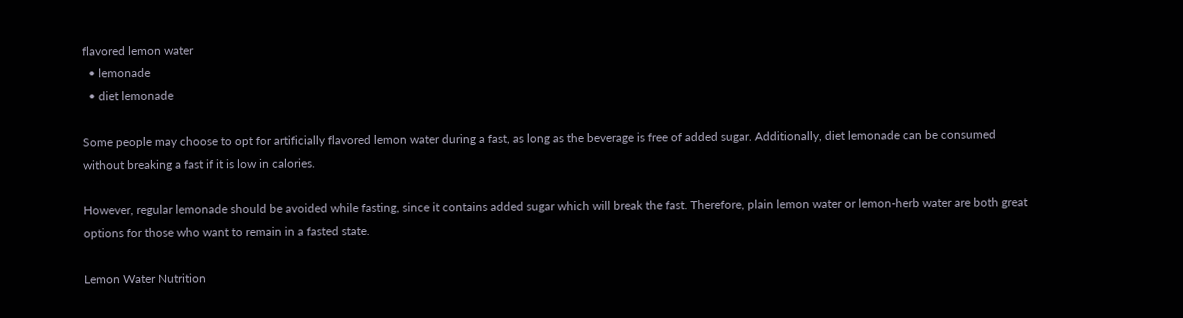flavored lemon water
  • lemonade
  • diet lemonade

Some people may choose to opt for artificially flavored lemon water during a fast, as long as the beverage is free of added sugar. Additionally, diet lemonade can be consumed without breaking a fast if it is low in calories.

However, regular lemonade should be avoided while fasting, since it contains added sugar which will break the fast. Therefore, plain lemon water or lemon-herb water are both great options for those who want to remain in a fasted state.

Lemon Water Nutrition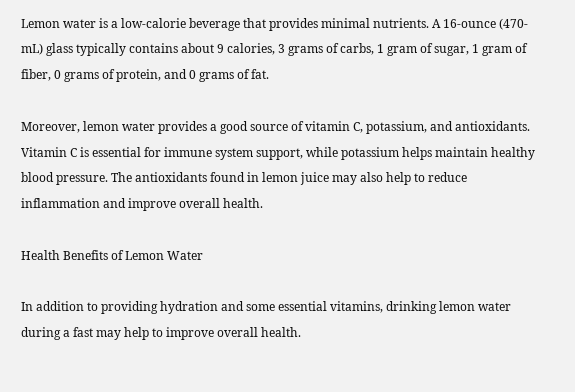Lemon water is a low-calorie beverage that provides minimal nutrients. A 16-ounce (470-mL) glass typically contains about 9 calories, 3 grams of carbs, 1 gram of sugar, 1 gram of fiber, 0 grams of protein, and 0 grams of fat.

Moreover, lemon water provides a good source of vitamin C, potassium, and antioxidants. Vitamin C is essential for immune system support, while potassium helps maintain healthy blood pressure. The antioxidants found in lemon juice may also help to reduce inflammation and improve overall health.

Health Benefits of Lemon Water

In addition to providing hydration and some essential vitamins, drinking lemon water during a fast may help to improve overall health.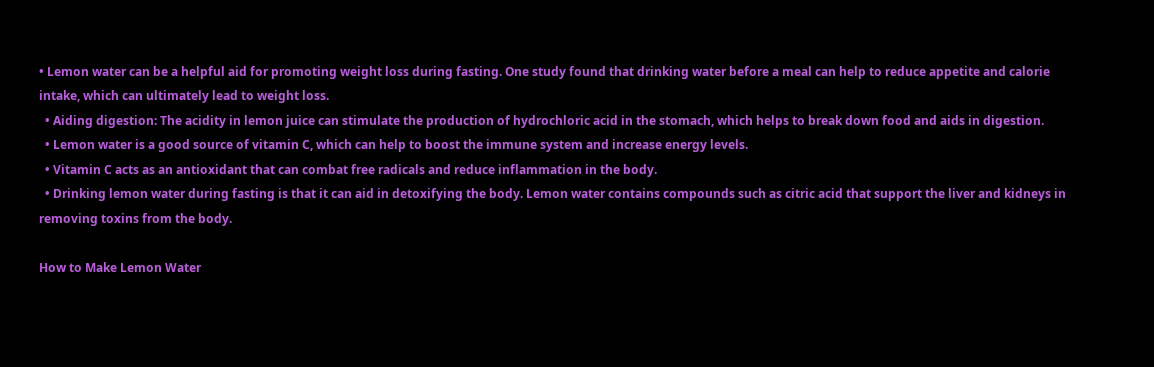• Lemon water can be a helpful aid for promoting weight loss during fasting. One study found that drinking water before a meal can help to reduce appetite and calorie intake, which can ultimately lead to weight loss.
  • Aiding digestion: The acidity in lemon juice can stimulate the production of hydrochloric acid in the stomach, which helps to break down food and aids in digestion.
  • Lemon water is a good source of vitamin C, which can help to boost the immune system and increase energy levels.
  • Vitamin C acts as an antioxidant that can combat free radicals and reduce inflammation in the body.
  • Drinking lemon water during fasting is that it can aid in detoxifying the body. Lemon water contains compounds such as citric acid that support the liver and kidneys in removing toxins from the body.

How to Make Lemon Water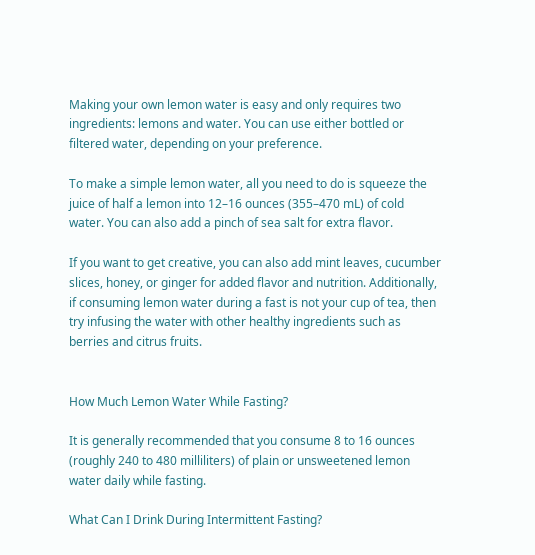Making your own lemon water is easy and only requires two ingredients: lemons and water. You can use either bottled or filtered water, depending on your preference.

To make a simple lemon water, all you need to do is squeeze the juice of half a lemon into 12–16 ounces (355–470 mL) of cold water. You can also add a pinch of sea salt for extra flavor.

If you want to get creative, you can also add mint leaves, cucumber slices, honey, or ginger for added flavor and nutrition. Additionally, if consuming lemon water during a fast is not your cup of tea, then try infusing the water with other healthy ingredients such as berries and citrus fruits.


How Much Lemon Water While Fasting?

It is generally recommended that you consume 8 to 16 ounces (roughly 240 to 480 milliliters) of plain or unsweetened lemon water daily while fasting.

What Can I Drink During Intermittent Fasting?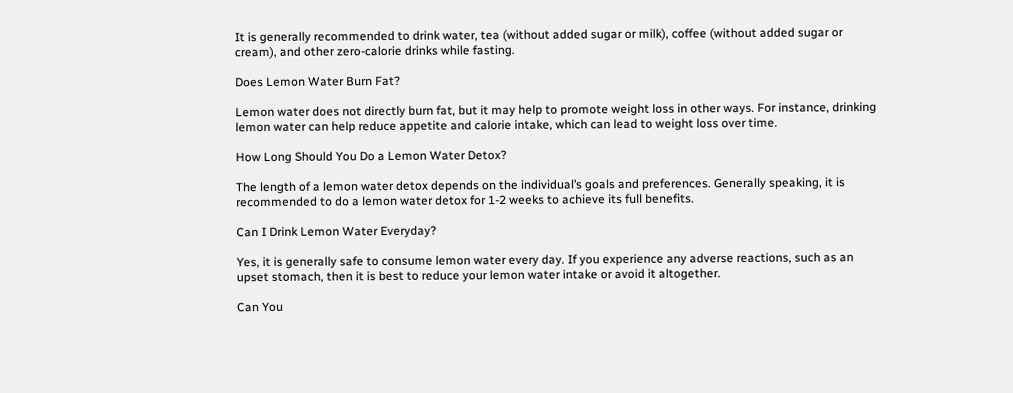It is generally recommended to drink water, tea (without added sugar or milk), coffee (without added sugar or cream), and other zero-calorie drinks while fasting.

Does Lemon Water Burn Fat?

Lemon water does not directly burn fat, but it may help to promote weight loss in other ways. For instance, drinking lemon water can help reduce appetite and calorie intake, which can lead to weight loss over time.

How Long Should You Do a Lemon Water Detox?

The length of a lemon water detox depends on the individual’s goals and preferences. Generally speaking, it is recommended to do a lemon water detox for 1-2 weeks to achieve its full benefits.

Can I Drink Lemon Water Everyday?

Yes, it is generally safe to consume lemon water every day. If you experience any adverse reactions, such as an upset stomach, then it is best to reduce your lemon water intake or avoid it altogether.

Can You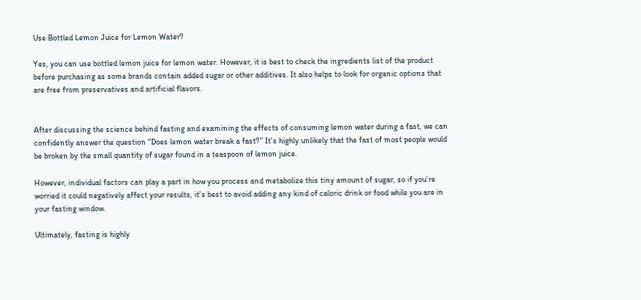Use Bottled Lemon Juice for Lemon Water?

Yes, you can use bottled lemon juice for lemon water. However, it is best to check the ingredients list of the product before purchasing as some brands contain added sugar or other additives. It also helps to look for organic options that are free from preservatives and artificial flavors.


After discussing the science behind fasting and examining the effects of consuming lemon water during a fast, we can confidently answer the question “Does lemon water break a fast?” It’s highly unlikely that the fast of most people would be broken by the small quantity of sugar found in a teaspoon of lemon juice.

However, individual factors can play a part in how you process and metabolize this tiny amount of sugar, so if you’re worried it could negatively affect your results, it’s best to avoid adding any kind of caloric drink or food while you are in your fasting window.

Ultimately, fasting is highly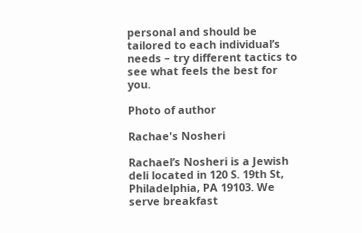personal and should be tailored to each individual’s needs – try different tactics to see what feels the best for you.

Photo of author

Rachae's Nosheri

Rachael’s Nosheri is a Jewish deli located in 120 S. 19th St, Philadelphia, PA 19103. We serve breakfast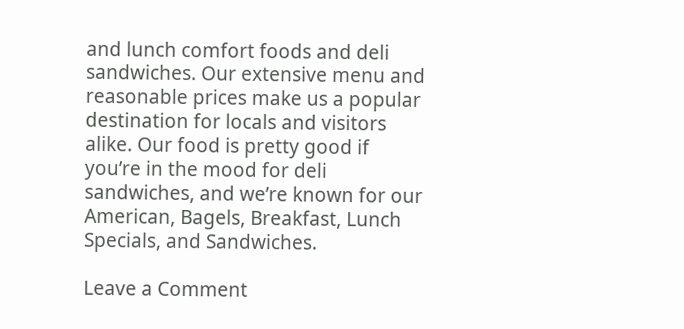and lunch comfort foods and deli sandwiches. Our extensive menu and reasonable prices make us a popular destination for locals and visitors alike. Our food is pretty good if you’re in the mood for deli sandwiches, and we’re known for our American, Bagels, Breakfast, Lunch Specials, and Sandwiches.

Leave a Comment